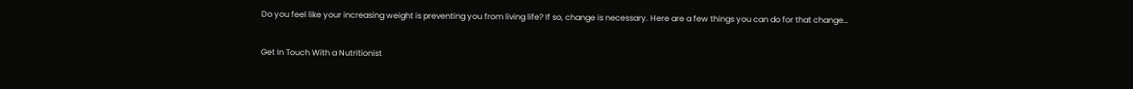Do you feel like your increasing weight is preventing you from living life? If so, change is necessary. Here are a few things you can do for that change…

Get In Touch With a Nutritionist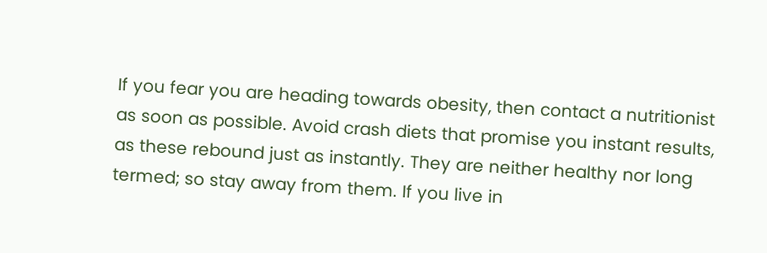If you fear you are heading towards obesity, then contact a nutritionist as soon as possible. Avoid crash diets that promise you instant results, as these rebound just as instantly. They are neither healthy nor long termed; so stay away from them. If you live in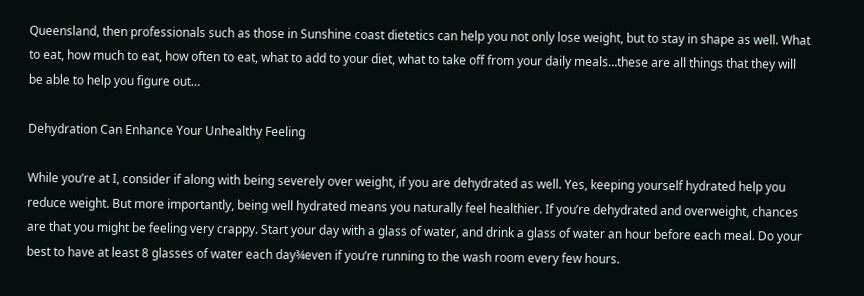Queensland, then professionals such as those in Sunshine coast dietetics can help you not only lose weight, but to stay in shape as well. What to eat, how much to eat, how often to eat, what to add to your diet, what to take off from your daily meals…these are all things that they will be able to help you figure out…

Dehydration Can Enhance Your Unhealthy Feeling

While you’re at I, consider if along with being severely over weight, if you are dehydrated as well. Yes, keeping yourself hydrated help you reduce weight. But more importantly, being well hydrated means you naturally feel healthier. If you’re dehydrated and overweight, chances are that you might be feeling very crappy. Start your day with a glass of water, and drink a glass of water an hour before each meal. Do your best to have at least 8 glasses of water each day¾even if you’re running to the wash room every few hours.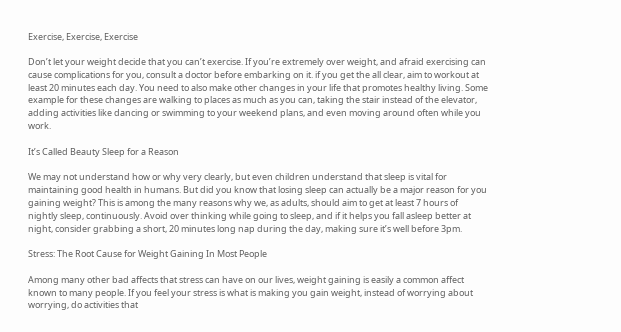Exercise, Exercise, Exercise

Don’t let your weight decide that you can’t exercise. If you’re extremely over weight, and afraid exercising can cause complications for you, consult a doctor before embarking on it. if you get the all clear, aim to workout at least 20 minutes each day. You need to also make other changes in your life that promotes healthy living. Some example for these changes are walking to places as much as you can, taking the stair instead of the elevator, adding activities like dancing or swimming to your weekend plans, and even moving around often while you work.

It’s Called Beauty Sleep for a Reason

We may not understand how or why very clearly, but even children understand that sleep is vital for maintaining good health in humans. But did you know that losing sleep can actually be a major reason for you gaining weight? This is among the many reasons why we, as adults, should aim to get at least 7 hours of nightly sleep, continuously. Avoid over thinking while going to sleep, and if it helps you fall asleep better at night, consider grabbing a short, 20 minutes long nap during the day, making sure it’s well before 3pm.

Stress: The Root Cause for Weight Gaining In Most People

Among many other bad affects that stress can have on our lives, weight gaining is easily a common affect known to many people. If you feel your stress is what is making you gain weight, instead of worrying about worrying, do activities that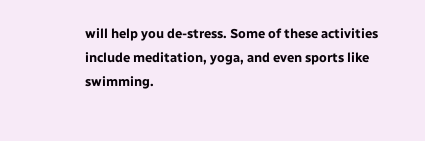will help you de-stress. Some of these activities include meditation, yoga, and even sports like swimming.